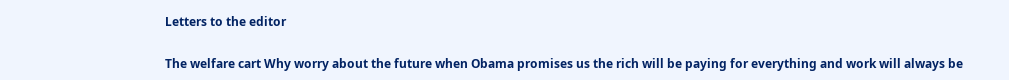Letters to the editor

The welfare cart Why worry about the future when Obama promises us the rich will be paying for everything and work will always be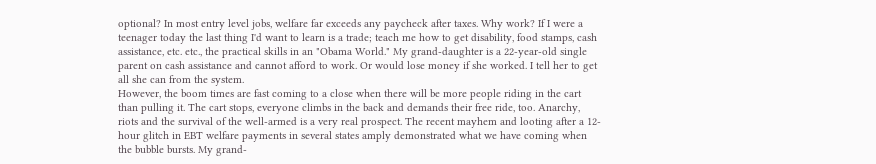optional? In most entry level jobs, welfare far exceeds any paycheck after taxes. Why work? If I were a teenager today the last thing I'd want to learn is a trade; teach me how to get disability, food stamps, cash assistance, etc. etc., the practical skills in an "Obama World." My grand-daughter is a 22-year-old single parent on cash assistance and cannot afford to work. Or would lose money if she worked. I tell her to get all she can from the system.
However, the boom times are fast coming to a close when there will be more people riding in the cart than pulling it. The cart stops, everyone climbs in the back and demands their free ride, too. Anarchy, riots and the survival of the well-armed is a very real prospect. The recent mayhem and looting after a 12-hour glitch in EBT welfare payments in several states amply demonstrated what we have coming when the bubble bursts. My grand-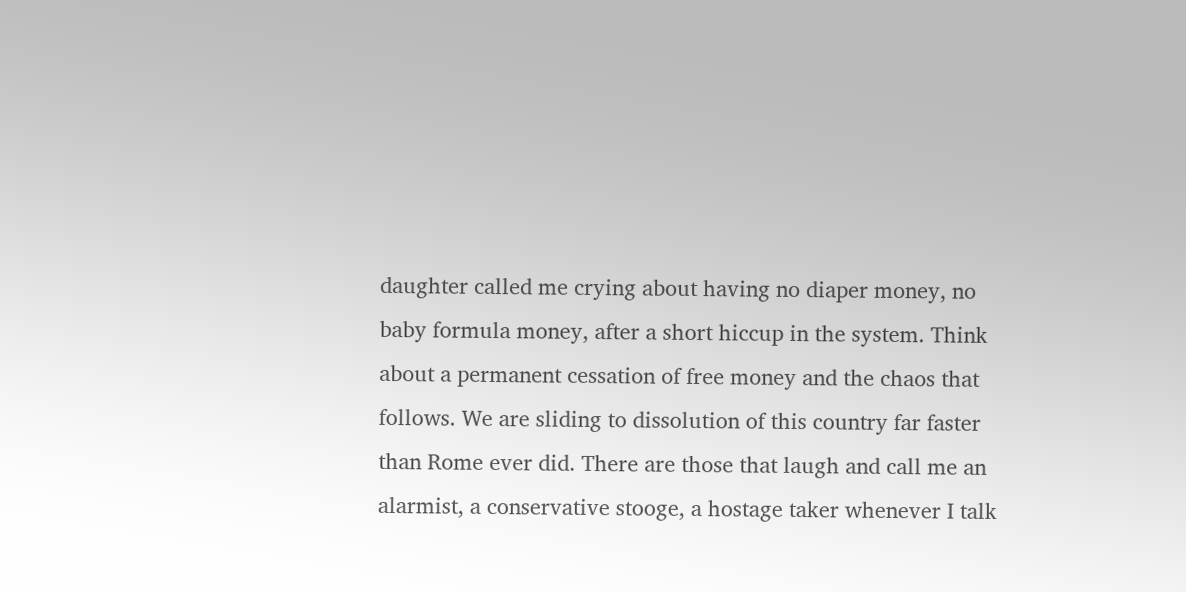daughter called me crying about having no diaper money, no baby formula money, after a short hiccup in the system. Think about a permanent cessation of free money and the chaos that follows. We are sliding to dissolution of this country far faster than Rome ever did. There are those that laugh and call me an alarmist, a conservative stooge, a hostage taker whenever I talk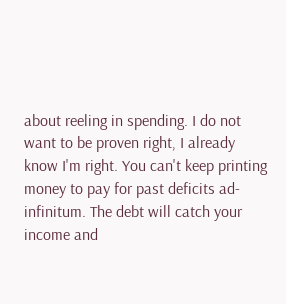about reeling in spending. I do not want to be proven right, I already know I'm right. You can't keep printing money to pay for past deficits ad-infinitum. The debt will catch your income and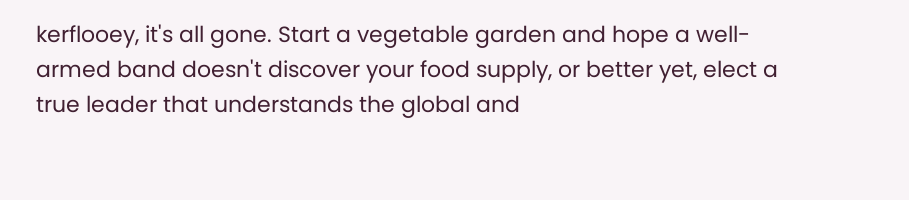kerflooey, it's all gone. Start a vegetable garden and hope a well-armed band doesn't discover your food supply, or better yet, elect a true leader that understands the global and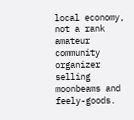local economy, not a rank amateur community organizer selling moonbeams and feely-goods.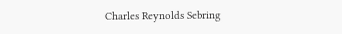Charles Reynolds Sebring